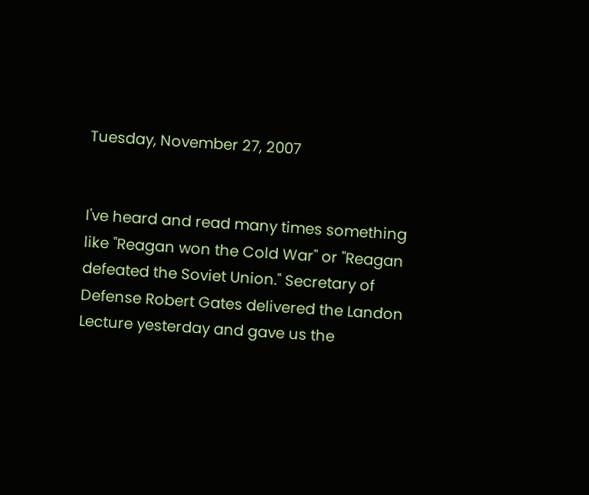Tuesday, November 27, 2007


I've heard and read many times something like "Reagan won the Cold War" or "Reagan defeated the Soviet Union." Secretary of Defense Robert Gates delivered the Landon Lecture yesterday and gave us the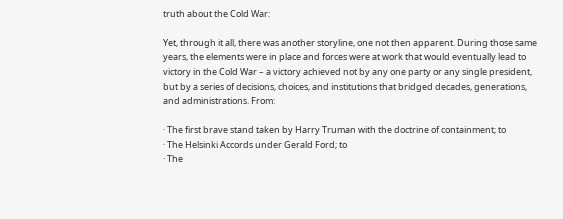truth about the Cold War:

Yet, through it all, there was another storyline, one not then apparent. During those same years, the elements were in place and forces were at work that would eventually lead to victory in the Cold War – a victory achieved not by any one party or any single president, but by a series of decisions, choices, and institutions that bridged decades, generations, and administrations. From:

· The first brave stand taken by Harry Truman with the doctrine of containment; to
· The Helsinki Accords under Gerald Ford; to
· The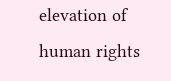elevation of human rights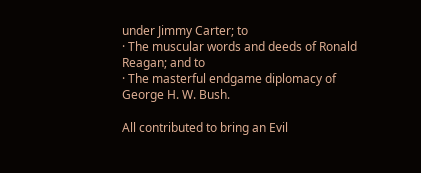under Jimmy Carter; to
· The muscular words and deeds of Ronald Reagan; and to
· The masterful endgame diplomacy of George H. W. Bush.

All contributed to bring an Evil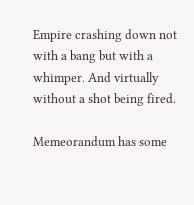Empire crashing down not with a bang but with a whimper. And virtually without a shot being fired.

Memeorandum has some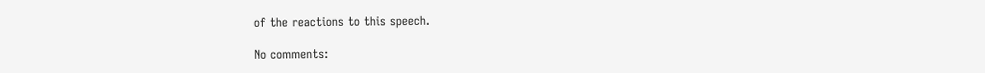of the reactions to this speech.

No comments: